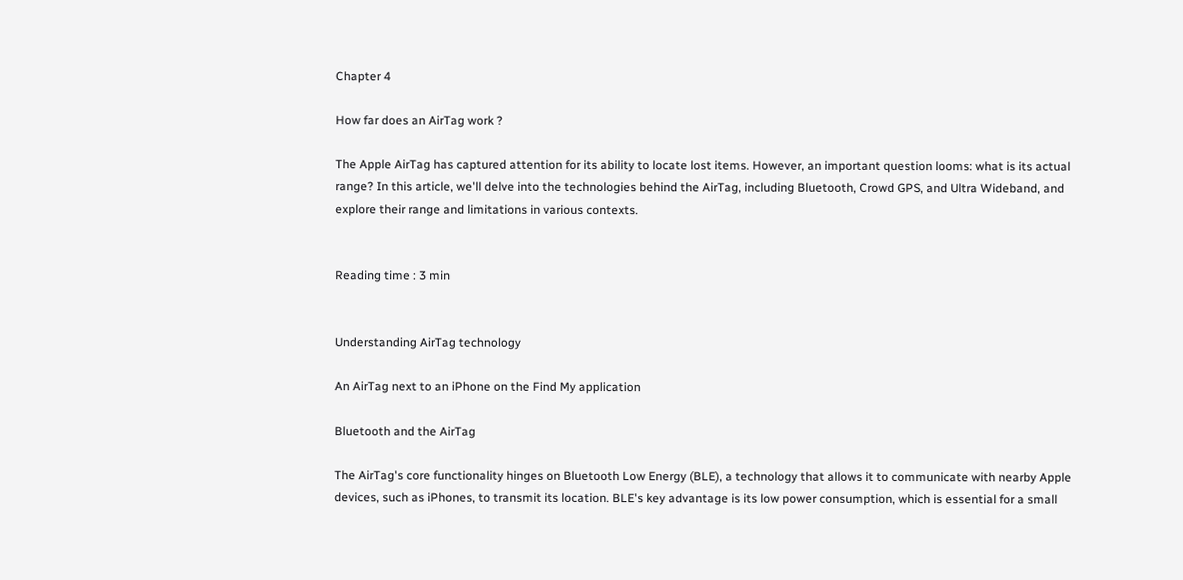Chapter 4

How far does an AirTag work ?

The Apple AirTag has captured attention for its ability to locate lost items. However, an important question looms: what is its actual range? In this article, we'll delve into the technologies behind the AirTag, including Bluetooth, Crowd GPS, and Ultra Wideband, and explore their range and limitations in various contexts.


Reading time : 3 min


Understanding AirTag technology

An AirTag next to an iPhone on the Find My application

Bluetooth and the AirTag

The AirTag's core functionality hinges on Bluetooth Low Energy (BLE), a technology that allows it to communicate with nearby Apple devices, such as iPhones, to transmit its location. BLE's key advantage is its low power consumption, which is essential for a small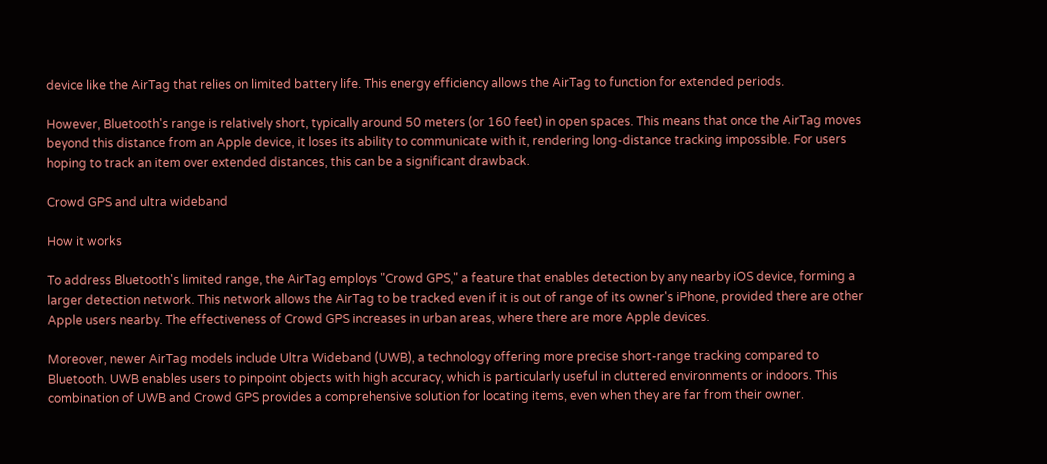device like the AirTag that relies on limited battery life. This energy efficiency allows the AirTag to function for extended periods.

However, Bluetooth's range is relatively short, typically around 50 meters (or 160 feet) in open spaces. This means that once the AirTag moves beyond this distance from an Apple device, it loses its ability to communicate with it, rendering long-distance tracking impossible. For users hoping to track an item over extended distances, this can be a significant drawback.

Crowd GPS and ultra wideband

How it works

To address Bluetooth's limited range, the AirTag employs "Crowd GPS," a feature that enables detection by any nearby iOS device, forming a larger detection network. This network allows the AirTag to be tracked even if it is out of range of its owner's iPhone, provided there are other Apple users nearby. The effectiveness of Crowd GPS increases in urban areas, where there are more Apple devices.

Moreover, newer AirTag models include Ultra Wideband (UWB), a technology offering more precise short-range tracking compared to Bluetooth. UWB enables users to pinpoint objects with high accuracy, which is particularly useful in cluttered environments or indoors. This combination of UWB and Crowd GPS provides a comprehensive solution for locating items, even when they are far from their owner.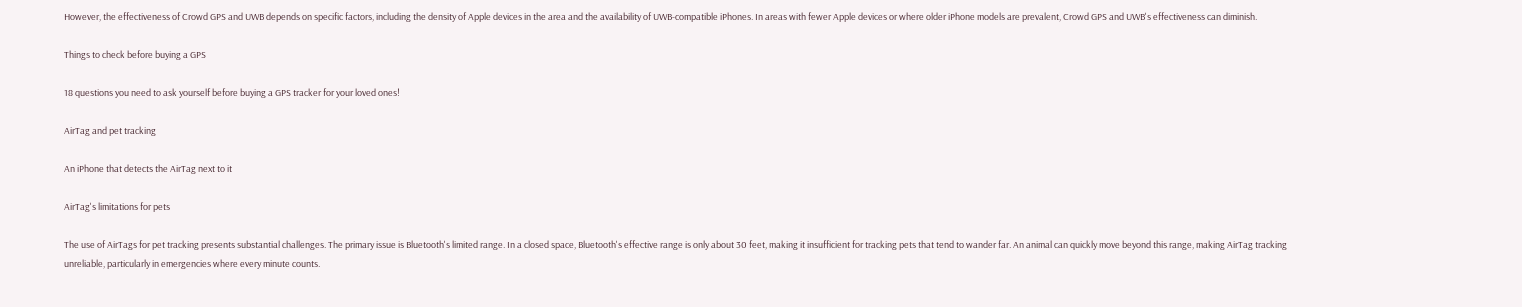However, the effectiveness of Crowd GPS and UWB depends on specific factors, including the density of Apple devices in the area and the availability of UWB-compatible iPhones. In areas with fewer Apple devices or where older iPhone models are prevalent, Crowd GPS and UWB's effectiveness can diminish.

Things to check before buying a GPS

18 questions you need to ask yourself before buying a GPS tracker for your loved ones!

AirTag and pet tracking

An iPhone that detects the AirTag next to it

AirTag's limitations for pets

The use of AirTags for pet tracking presents substantial challenges. The primary issue is Bluetooth's limited range. In a closed space, Bluetooth's effective range is only about 30 feet, making it insufficient for tracking pets that tend to wander far. An animal can quickly move beyond this range, making AirTag tracking unreliable, particularly in emergencies where every minute counts.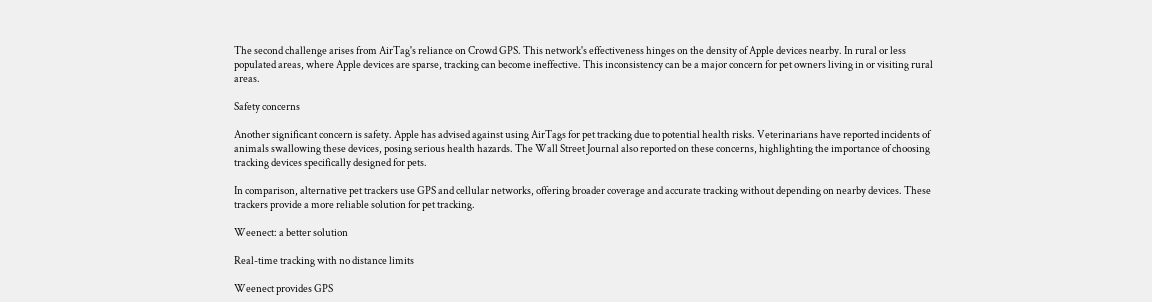The second challenge arises from AirTag's reliance on Crowd GPS. This network's effectiveness hinges on the density of Apple devices nearby. In rural or less populated areas, where Apple devices are sparse, tracking can become ineffective. This inconsistency can be a major concern for pet owners living in or visiting rural areas.

Safety concerns

Another significant concern is safety. Apple has advised against using AirTags for pet tracking due to potential health risks. Veterinarians have reported incidents of animals swallowing these devices, posing serious health hazards. The Wall Street Journal also reported on these concerns, highlighting the importance of choosing tracking devices specifically designed for pets.

In comparison, alternative pet trackers use GPS and cellular networks, offering broader coverage and accurate tracking without depending on nearby devices. These trackers provide a more reliable solution for pet tracking.

Weenect: a better solution

Real-time tracking with no distance limits

Weenect provides GPS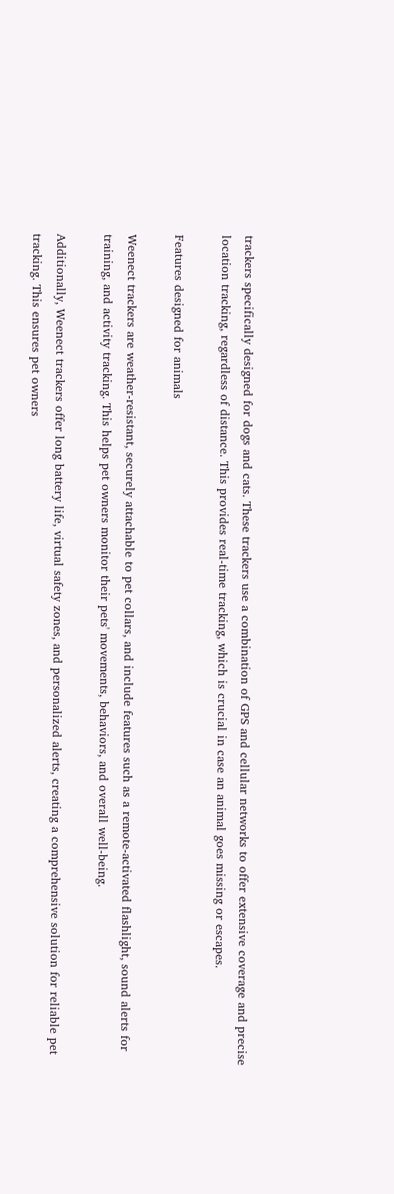trackers specifically designed for dogs and cats. These trackers use a combination of GPS and cellular networks to offer extensive coverage and precise location tracking, regardless of distance. This provides real-time tracking, which is crucial in case an animal goes missing or escapes.

Features designed for animals

Weenect trackers are weather-resistant, securely attachable to pet collars, and include features such as a remote-activated flashlight, sound alerts for training, and activity tracking. This helps pet owners monitor their pets' movements, behaviors, and overall well-being.

Additionally, Weenect trackers offer long battery life, virtual safety zones, and personalized alerts, creating a comprehensive solution for reliable pet tracking. This ensures pet owners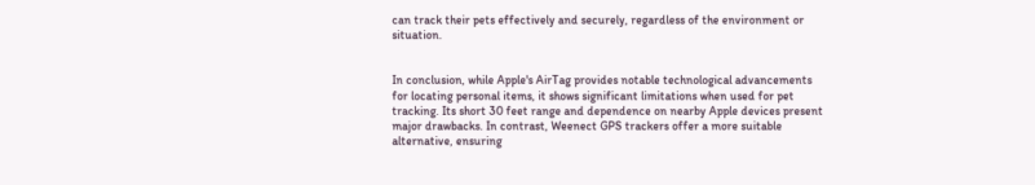can track their pets effectively and securely, regardless of the environment or situation.


In conclusion, while Apple's AirTag provides notable technological advancements for locating personal items, it shows significant limitations when used for pet tracking. Its short 30 feet range and dependence on nearby Apple devices present major drawbacks. In contrast, Weenect GPS trackers offer a more suitable alternative, ensuring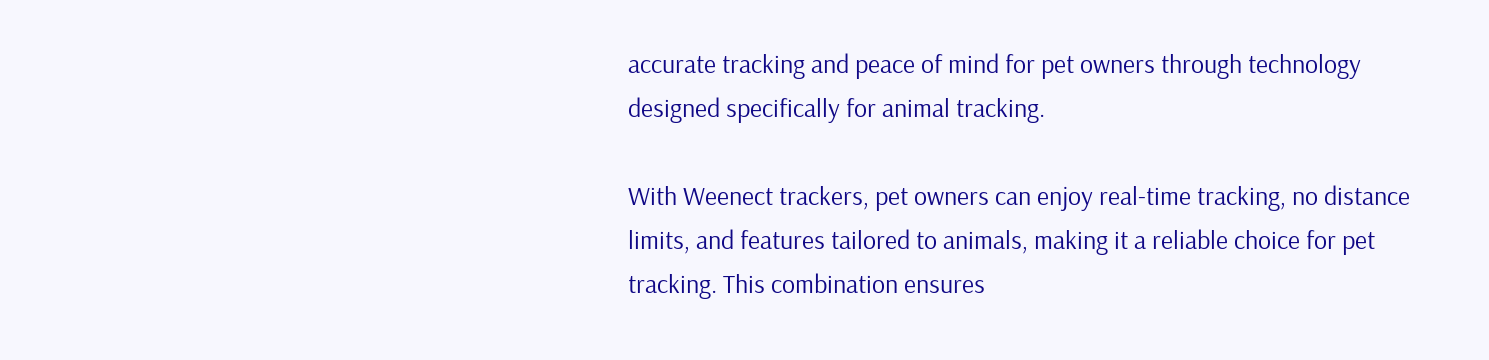accurate tracking and peace of mind for pet owners through technology designed specifically for animal tracking.

With Weenect trackers, pet owners can enjoy real-time tracking, no distance limits, and features tailored to animals, making it a reliable choice for pet tracking. This combination ensures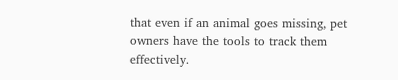that even if an animal goes missing, pet owners have the tools to track them effectively.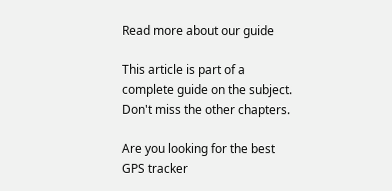Read more about our guide

This article is part of a complete guide on the subject. Don't miss the other chapters.

Are you looking for the best GPS tracker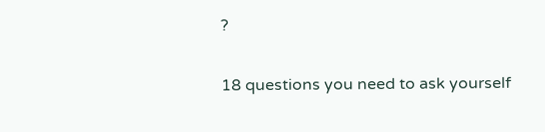?

18 questions you need to ask yourself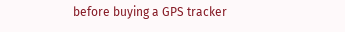before buying a GPS tracker